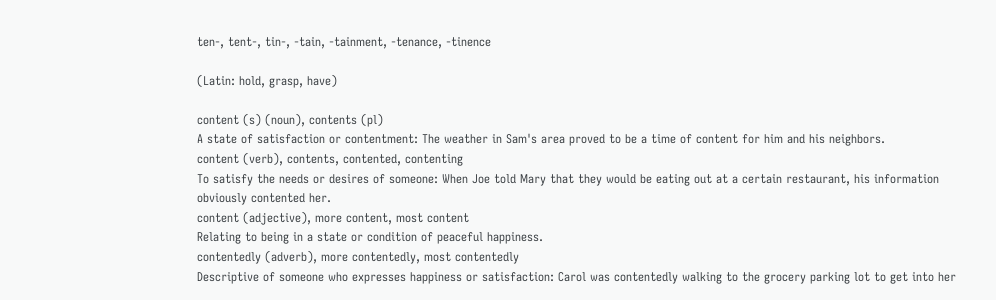ten-, tent-, tin-, -tain, -tainment, -tenance, -tinence

(Latin: hold, grasp, have)

content (s) (noun), contents (pl)
A state of satisfaction or contentment: The weather in Sam's area proved to be a time of content for him and his neighbors.
content (verb), contents, contented, contenting
To satisfy the needs or desires of someone: When Joe told Mary that they would be eating out at a certain restaurant, his information obviously contented her.
content (adjective), more content, most content
Relating to being in a state or condition of peaceful happiness.
contentedly (adverb), more contentedly, most contentedly
Descriptive of someone who expresses happiness or satisfaction: Carol was contentedly walking to the grocery parking lot to get into her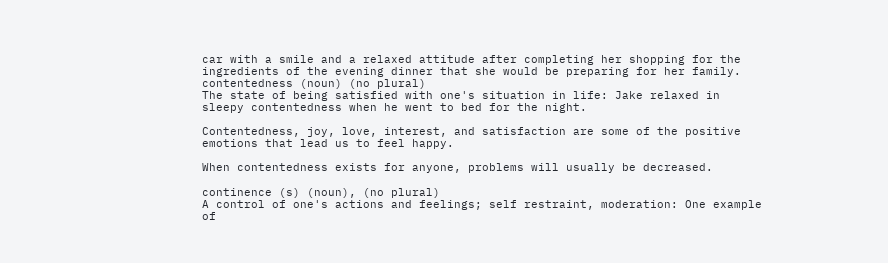car with a smile and a relaxed attitude after completing her shopping for the ingredients of the evening dinner that she would be preparing for her family.
contentedness (noun) (no plural)
The state of being satisfied with one's situation in life: Jake relaxed in sleepy contentedness when he went to bed for the night.

Contentedness, joy, love, interest, and satisfaction are some of the positive emotions that lead us to feel happy.

When contentedness exists for anyone, problems will usually be decreased.

continence (s) (noun), (no plural)
A control of one's actions and feelings; self restraint, moderation: One example of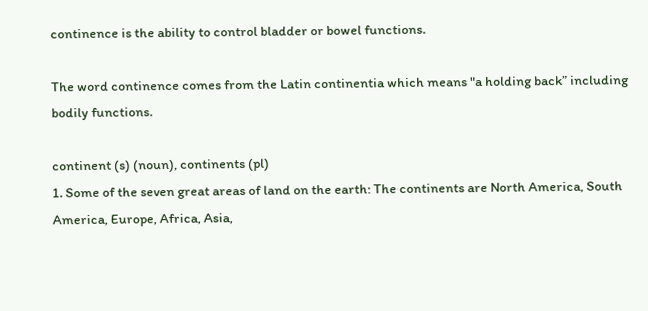continence is the ability to control bladder or bowel functions.

The word continence comes from the Latin continentia which means "a holding back” including bodily functions.

continent (s) (noun), continents (pl)
1. Some of the seven great areas of land on the earth: The continents are North America, South America, Europe, Africa, Asia,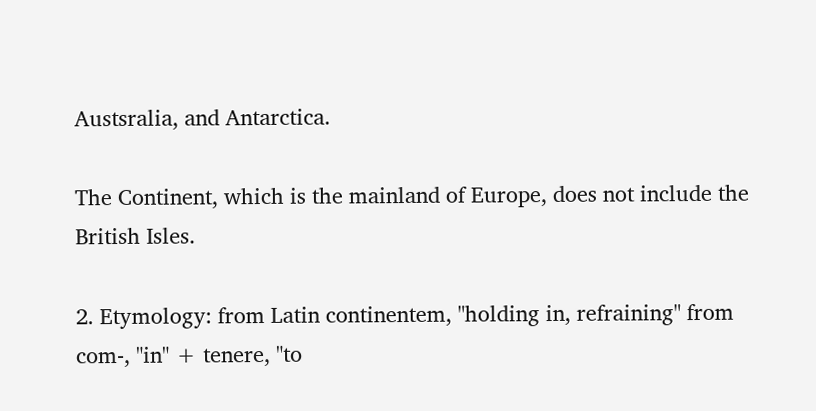Austsralia, and Antarctica.

The Continent, which is the mainland of Europe, does not include the British Isles.

2. Etymology: from Latin continentem, "holding in, refraining" from com-, "in" + tenere, "to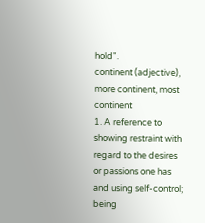hold".
continent (adjective), more continent, most continent
1. A reference to showing restraint with regard to the desires or passions one has and using self-control; being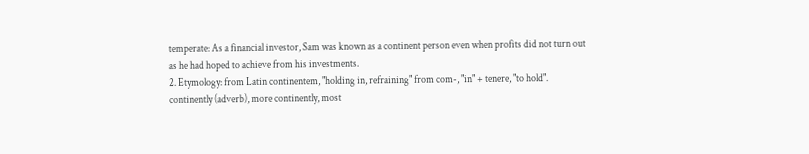temperate: As a financial investor, Sam was known as a continent person even when profits did not turn out as he had hoped to achieve from his investments.
2. Etymology: from Latin continentem, "holding in, refraining" from com-, "in" + tenere, "to hold".
continently (adverb), more continently, most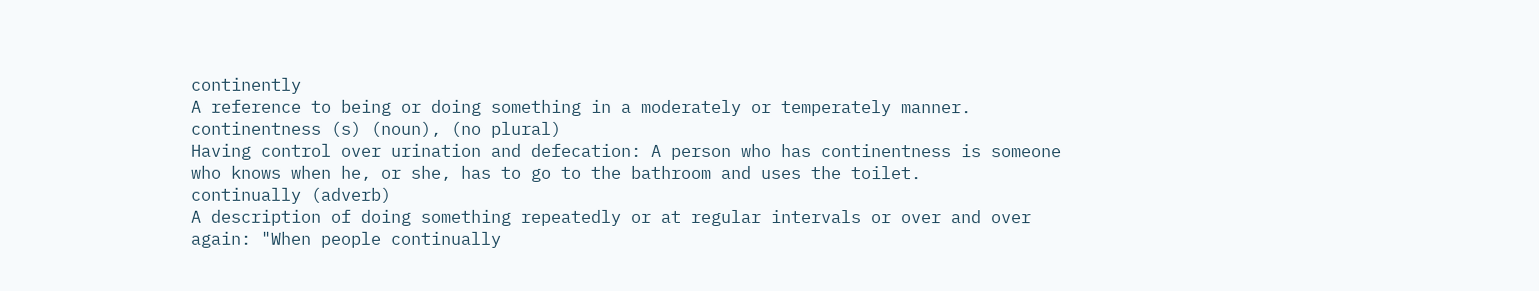continently
A reference to being or doing something in a moderately or temperately manner.
continentness (s) (noun), (no plural)
Having control over urination and defecation: A person who has continentness is someone who knows when he, or she, has to go to the bathroom and uses the toilet.
continually (adverb)
A description of doing something repeatedly or at regular intervals or over and over again: "When people continually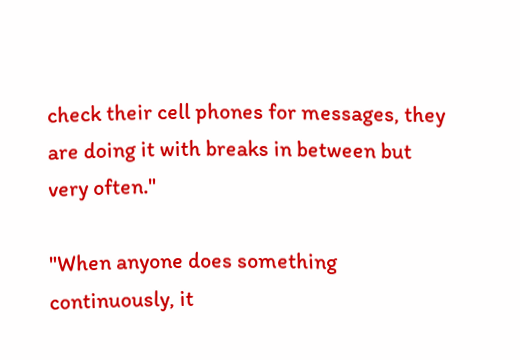check their cell phones for messages, they are doing it with breaks in between but very often."

"When anyone does something continuously, it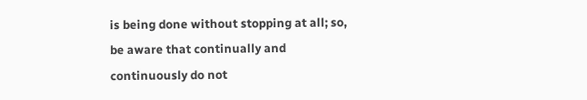is being done without stopping at all; so, be aware that continually and continuously do not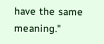have the same meaning."